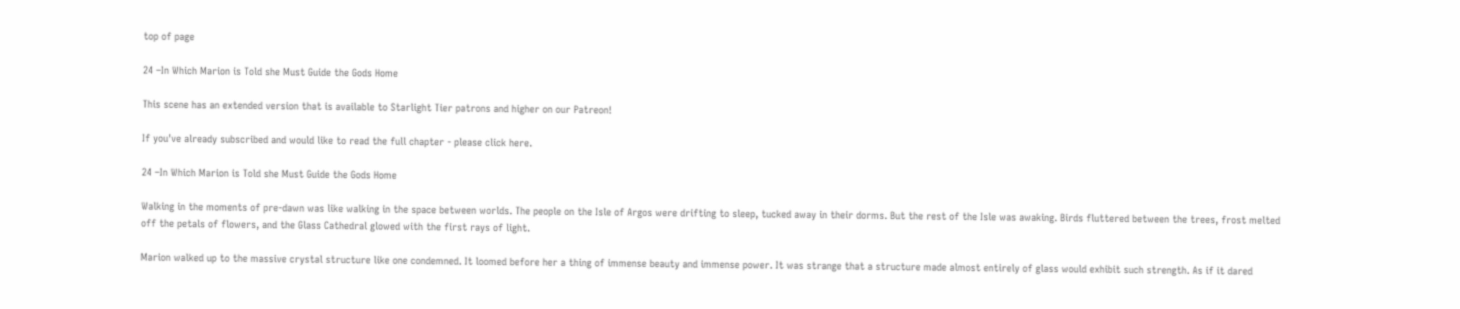top of page

24 –In Which Marion is Told she Must Guide the Gods Home

This scene has an extended version that is available to Starlight Tier patrons and higher on our Patreon!

If you've already subscribed and would like to read the full chapter - please click here.

24 –In Which Marion is Told she Must Guide the Gods Home

Walking in the moments of pre-dawn was like walking in the space between worlds. The people on the Isle of Argos were drifting to sleep, tucked away in their dorms. But the rest of the Isle was awaking. Birds fluttered between the trees, frost melted off the petals of flowers, and the Glass Cathedral glowed with the first rays of light.

Marion walked up to the massive crystal structure like one condemned. It loomed before her a thing of immense beauty and immense power. It was strange that a structure made almost entirely of glass would exhibit such strength. As if it dared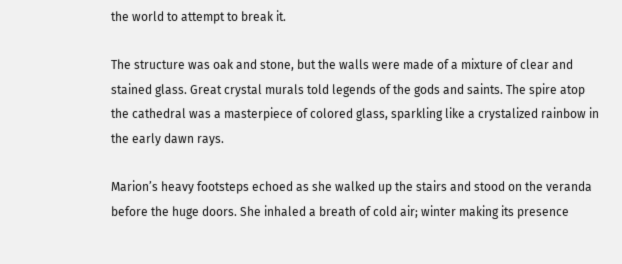the world to attempt to break it.

The structure was oak and stone, but the walls were made of a mixture of clear and stained glass. Great crystal murals told legends of the gods and saints. The spire atop the cathedral was a masterpiece of colored glass, sparkling like a crystalized rainbow in the early dawn rays.

Marion’s heavy footsteps echoed as she walked up the stairs and stood on the veranda before the huge doors. She inhaled a breath of cold air; winter making its presence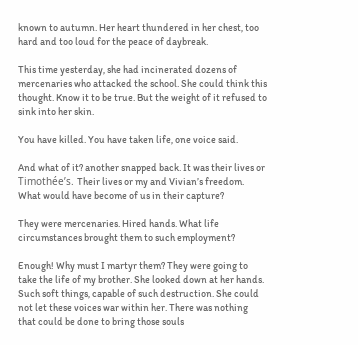known to autumn. Her heart thundered in her chest, too hard and too loud for the peace of daybreak.

This time yesterday, she had incinerated dozens of mercenaries who attacked the school. She could think this thought. Know it to be true. But the weight of it refused to sink into her skin.

You have killed. You have taken life, one voice said.

And what of it? another snapped back. It was their lives or Timothée’s. Their lives or my and Vivian’s freedom. What would have become of us in their capture?

They were mercenaries. Hired hands. What life circumstances brought them to such employment?

Enough! Why must I martyr them? They were going to take the life of my brother. She looked down at her hands. Such soft things, capable of such destruction. She could not let these voices war within her. There was nothing that could be done to bring those souls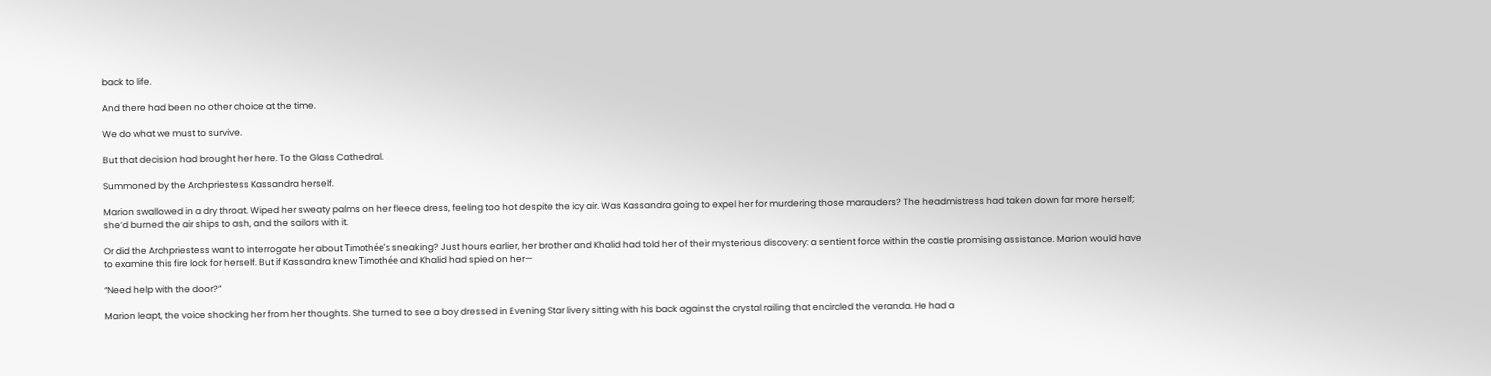back to life.

And there had been no other choice at the time.

We do what we must to survive.

But that decision had brought her here. To the Glass Cathedral.

Summoned by the Archpriestess Kassandra herself.

Marion swallowed in a dry throat. Wiped her sweaty palms on her fleece dress, feeling too hot despite the icy air. Was Kassandra going to expel her for murdering those marauders? The headmistress had taken down far more herself; she’d burned the air ships to ash, and the sailors with it.

Or did the Archpriestess want to interrogate her about Timothée’s sneaking? Just hours earlier, her brother and Khalid had told her of their mysterious discovery: a sentient force within the castle promising assistance. Marion would have to examine this fire lock for herself. But if Kassandra knew Timothée and Khalid had spied on her—

“Need help with the door?”

Marion leapt, the voice shocking her from her thoughts. She turned to see a boy dressed in Evening Star livery sitting with his back against the crystal railing that encircled the veranda. He had a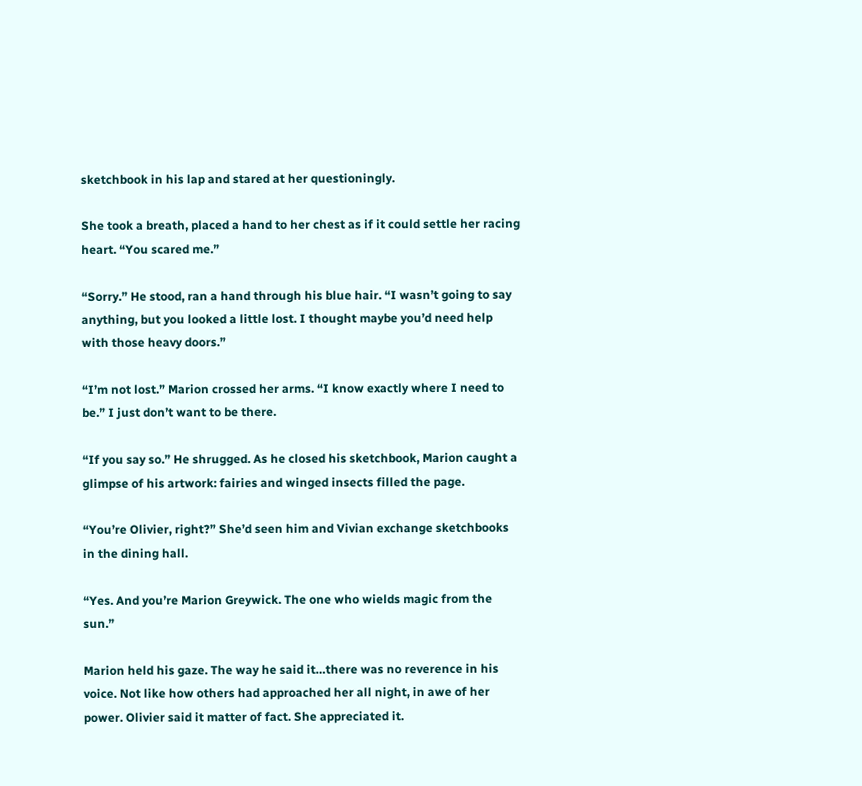sketchbook in his lap and stared at her questioningly.

She took a breath, placed a hand to her chest as if it could settle her racing heart. “You scared me.”

“Sorry.” He stood, ran a hand through his blue hair. “I wasn’t going to say anything, but you looked a little lost. I thought maybe you’d need help with those heavy doors.”

“I’m not lost.” Marion crossed her arms. “I know exactly where I need to be.” I just don’t want to be there.

“If you say so.” He shrugged. As he closed his sketchbook, Marion caught a glimpse of his artwork: fairies and winged insects filled the page.

“You’re Olivier, right?” She’d seen him and Vivian exchange sketchbooks in the dining hall.

“Yes. And you’re Marion Greywick. The one who wields magic from the sun.”

Marion held his gaze. The way he said it…there was no reverence in his voice. Not like how others had approached her all night, in awe of her power. Olivier said it matter of fact. She appreciated it.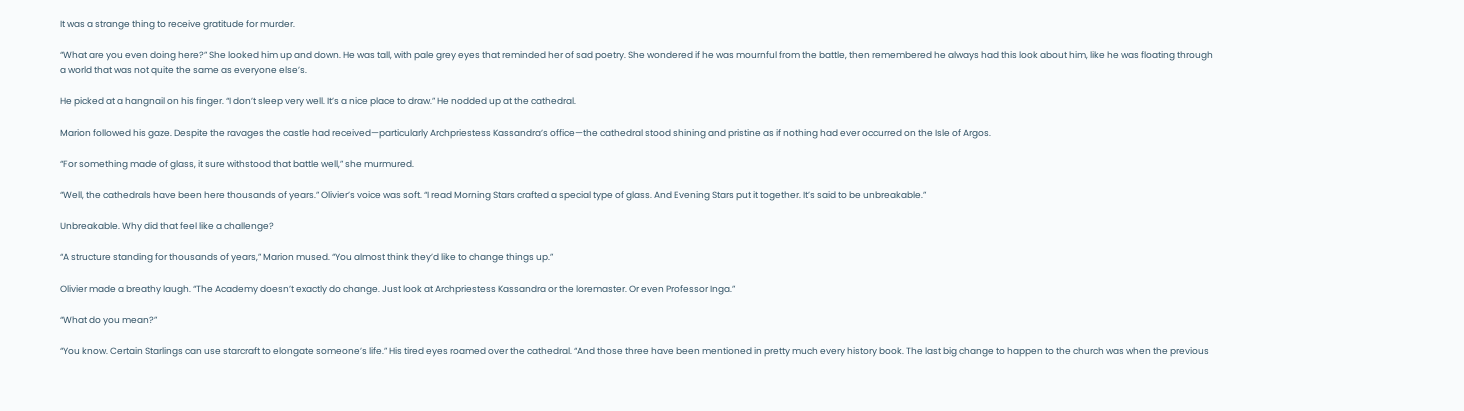It was a strange thing to receive gratitude for murder.

“What are you even doing here?” She looked him up and down. He was tall, with pale grey eyes that reminded her of sad poetry. She wondered if he was mournful from the battle, then remembered he always had this look about him, like he was floating through a world that was not quite the same as everyone else’s.

He picked at a hangnail on his finger. “I don’t sleep very well. It’s a nice place to draw.” He nodded up at the cathedral.

Marion followed his gaze. Despite the ravages the castle had received—particularly Archpriestess Kassandra’s office—the cathedral stood shining and pristine as if nothing had ever occurred on the Isle of Argos.

“For something made of glass, it sure withstood that battle well,” she murmured.

“Well, the cathedrals have been here thousands of years.” Olivier’s voice was soft. “I read Morning Stars crafted a special type of glass. And Evening Stars put it together. It’s said to be unbreakable.”

Unbreakable. Why did that feel like a challenge?

“A structure standing for thousands of years,” Marion mused. “You almost think they’d like to change things up.”

Olivier made a breathy laugh. “The Academy doesn’t exactly do change. Just look at Archpriestess Kassandra or the loremaster. Or even Professor Inga.”

“What do you mean?”

“You know. Certain Starlings can use starcraft to elongate someone’s life.” His tired eyes roamed over the cathedral. “And those three have been mentioned in pretty much every history book. The last big change to happen to the church was when the previous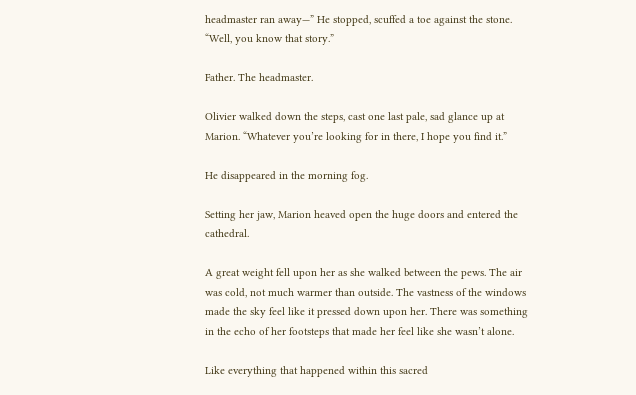headmaster ran away—” He stopped, scuffed a toe against the stone. “Well, you know that story.”

Father. The headmaster.

Olivier walked down the steps, cast one last pale, sad glance up at Marion. “Whatever you’re looking for in there, I hope you find it.”

He disappeared in the morning fog.

Setting her jaw, Marion heaved open the huge doors and entered the cathedral.

A great weight fell upon her as she walked between the pews. The air was cold, not much warmer than outside. The vastness of the windows made the sky feel like it pressed down upon her. There was something in the echo of her footsteps that made her feel like she wasn’t alone.

Like everything that happened within this sacred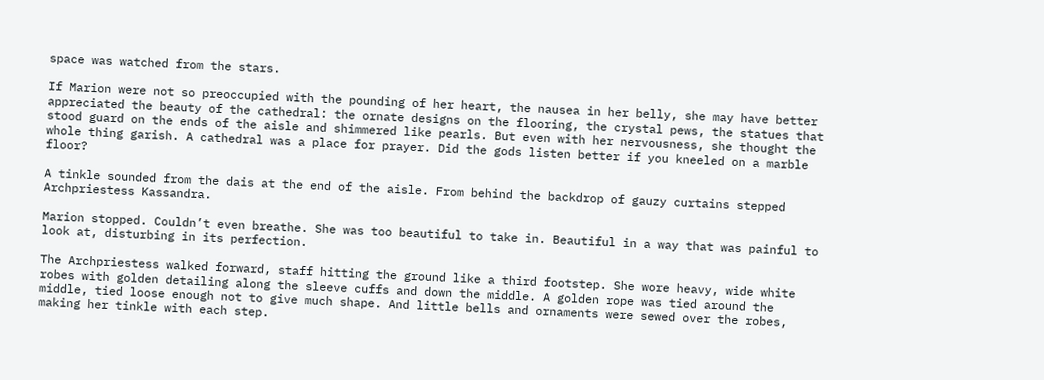space was watched from the stars.

If Marion were not so preoccupied with the pounding of her heart, the nausea in her belly, she may have better appreciated the beauty of the cathedral: the ornate designs on the flooring, the crystal pews, the statues that stood guard on the ends of the aisle and shimmered like pearls. But even with her nervousness, she thought the whole thing garish. A cathedral was a place for prayer. Did the gods listen better if you kneeled on a marble floor?

A tinkle sounded from the dais at the end of the aisle. From behind the backdrop of gauzy curtains stepped Archpriestess Kassandra.

Marion stopped. Couldn’t even breathe. She was too beautiful to take in. Beautiful in a way that was painful to look at, disturbing in its perfection.

The Archpriestess walked forward, staff hitting the ground like a third footstep. She wore heavy, wide white robes with golden detailing along the sleeve cuffs and down the middle. A golden rope was tied around the middle, tied loose enough not to give much shape. And little bells and ornaments were sewed over the robes, making her tinkle with each step.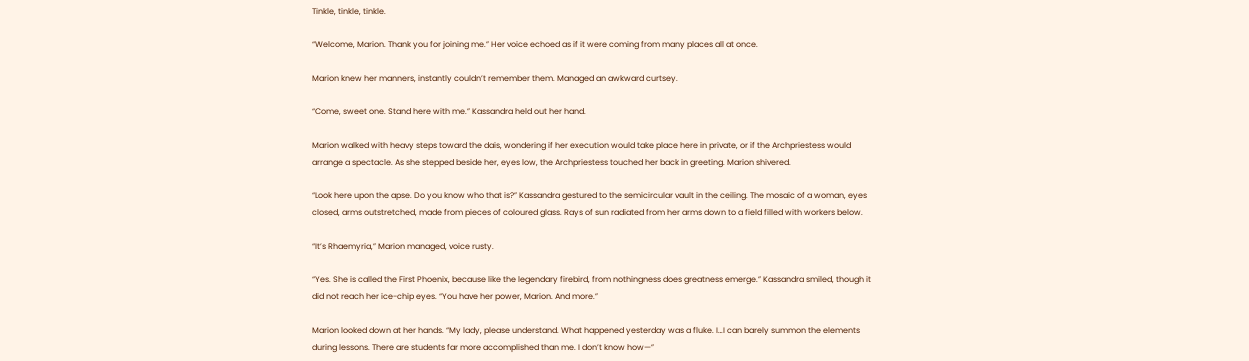Tinkle, tinkle, tinkle.

“Welcome, Marion. Thank you for joining me.” Her voice echoed as if it were coming from many places all at once.

Marion knew her manners, instantly couldn’t remember them. Managed an awkward curtsey.

“Come, sweet one. Stand here with me.” Kassandra held out her hand.

Marion walked with heavy steps toward the dais, wondering if her execution would take place here in private, or if the Archpriestess would arrange a spectacle. As she stepped beside her, eyes low, the Archpriestess touched her back in greeting. Marion shivered.

“Look here upon the apse. Do you know who that is?” Kassandra gestured to the semicircular vault in the ceiling. The mosaic of a woman, eyes closed, arms outstretched, made from pieces of coloured glass. Rays of sun radiated from her arms down to a field filled with workers below.

“It’s Rhaemyria,” Marion managed, voice rusty.

“Yes. She is called the First Phoenix, because like the legendary firebird, from nothingness does greatness emerge.” Kassandra smiled, though it did not reach her ice-chip eyes. “You have her power, Marion. And more.”

Marion looked down at her hands. “My lady, please understand. What happened yesterday was a fluke. I…I can barely summon the elements during lessons. There are students far more accomplished than me. I don’t know how—”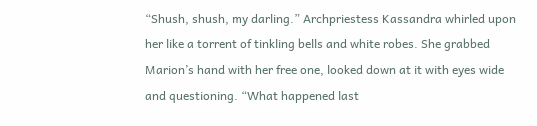“Shush, shush, my darling.” Archpriestess Kassandra whirled upon her like a torrent of tinkling bells and white robes. She grabbed Marion’s hand with her free one, looked down at it with eyes wide and questioning. “What happened last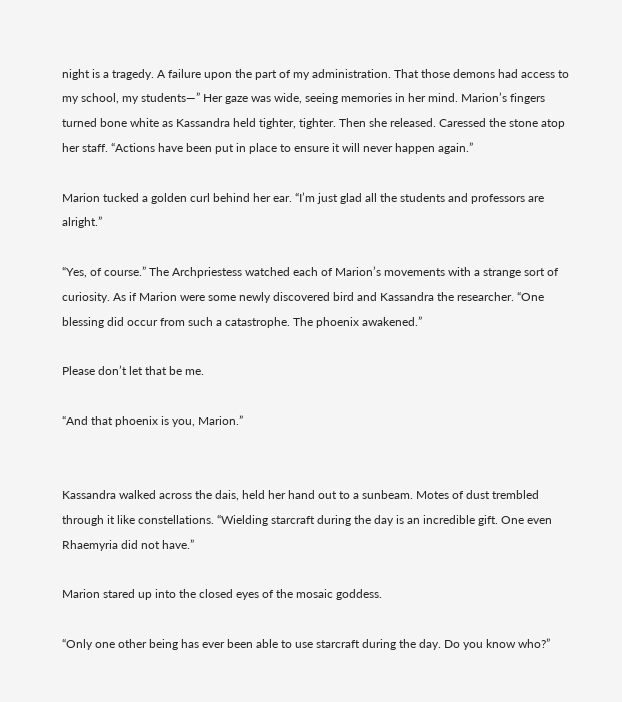night is a tragedy. A failure upon the part of my administration. That those demons had access to my school, my students—” Her gaze was wide, seeing memories in her mind. Marion’s fingers turned bone white as Kassandra held tighter, tighter. Then she released. Caressed the stone atop her staff. “Actions have been put in place to ensure it will never happen again.”

Marion tucked a golden curl behind her ear. “I’m just glad all the students and professors are alright.”

“Yes, of course.” The Archpriestess watched each of Marion’s movements with a strange sort of curiosity. As if Marion were some newly discovered bird and Kassandra the researcher. “One blessing did occur from such a catastrophe. The phoenix awakened.”

Please don’t let that be me.

“And that phoenix is you, Marion.”


Kassandra walked across the dais, held her hand out to a sunbeam. Motes of dust trembled through it like constellations. “Wielding starcraft during the day is an incredible gift. One even Rhaemyria did not have.”

Marion stared up into the closed eyes of the mosaic goddess.

“Only one other being has ever been able to use starcraft during the day. Do you know who?”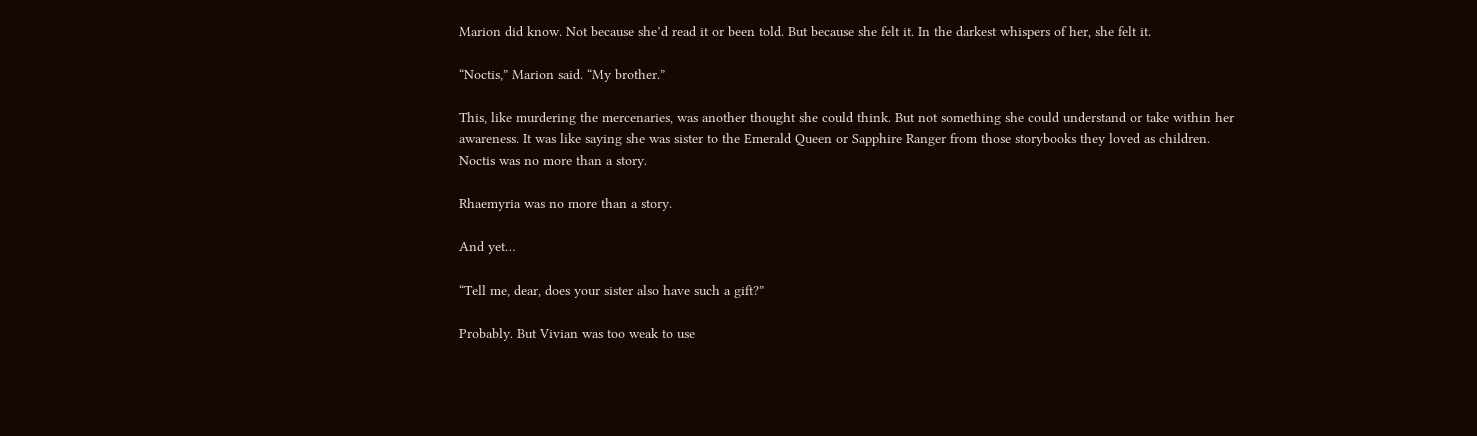Marion did know. Not because she’d read it or been told. But because she felt it. In the darkest whispers of her, she felt it.

“Noctis,” Marion said. “My brother.”

This, like murdering the mercenaries, was another thought she could think. But not something she could understand or take within her awareness. It was like saying she was sister to the Emerald Queen or Sapphire Ranger from those storybooks they loved as children. Noctis was no more than a story.

Rhaemyria was no more than a story.

And yet…

“Tell me, dear, does your sister also have such a gift?”

Probably. But Vivian was too weak to use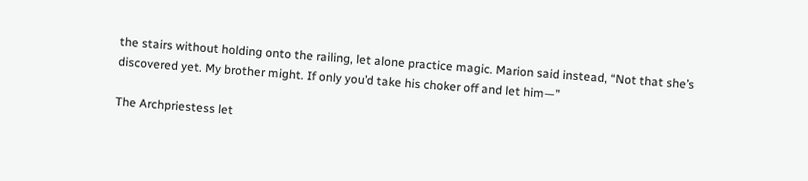the stairs without holding onto the railing, let alone practice magic. Marion said instead, “Not that she’s discovered yet. My brother might. If only you’d take his choker off and let him—”

The Archpriestess let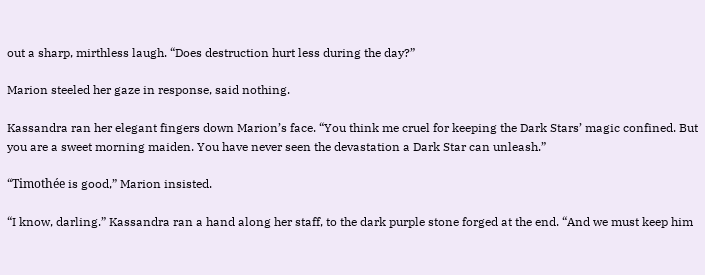out a sharp, mirthless laugh. “Does destruction hurt less during the day?”

Marion steeled her gaze in response, said nothing.

Kassandra ran her elegant fingers down Marion’s face. “You think me cruel for keeping the Dark Stars’ magic confined. But you are a sweet morning maiden. You have never seen the devastation a Dark Star can unleash.”

“Timothée is good,” Marion insisted.

“I know, darling.” Kassandra ran a hand along her staff, to the dark purple stone forged at the end. “And we must keep him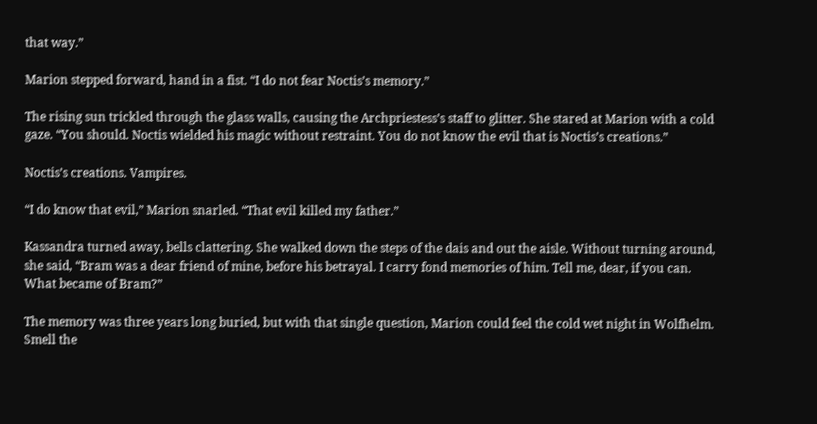that way.”

Marion stepped forward, hand in a fist. “I do not fear Noctis’s memory.”

The rising sun trickled through the glass walls, causing the Archpriestess’s staff to glitter. She stared at Marion with a cold gaze. “You should. Noctis wielded his magic without restraint. You do not know the evil that is Noctis’s creations.”

Noctis’s creations. Vampires.

“I do know that evil,” Marion snarled. “That evil killed my father.”

Kassandra turned away, bells clattering. She walked down the steps of the dais and out the aisle. Without turning around, she said, “Bram was a dear friend of mine, before his betrayal. I carry fond memories of him. Tell me, dear, if you can. What became of Bram?”

The memory was three years long buried, but with that single question, Marion could feel the cold wet night in Wolfhelm. Smell the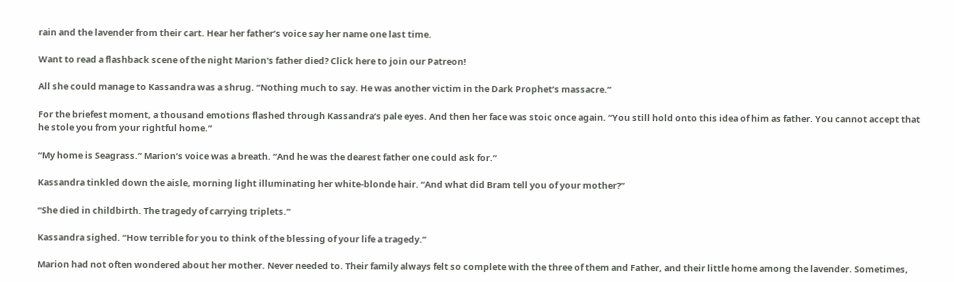rain and the lavender from their cart. Hear her father’s voice say her name one last time.

Want to read a flashback scene of the night Marion's father died? Click here to join our Patreon!

All she could manage to Kassandra was a shrug. “Nothing much to say. He was another victim in the Dark Prophet’s massacre.”

For the briefest moment, a thousand emotions flashed through Kassandra’s pale eyes. And then her face was stoic once again. “You still hold onto this idea of him as father. You cannot accept that he stole you from your rightful home.”

“My home is Seagrass.” Marion’s voice was a breath. “And he was the dearest father one could ask for.”

Kassandra tinkled down the aisle, morning light illuminating her white-blonde hair. “And what did Bram tell you of your mother?”

“She died in childbirth. The tragedy of carrying triplets.”

Kassandra sighed. “How terrible for you to think of the blessing of your life a tragedy.”

Marion had not often wondered about her mother. Never needed to. Their family always felt so complete with the three of them and Father, and their little home among the lavender. Sometimes,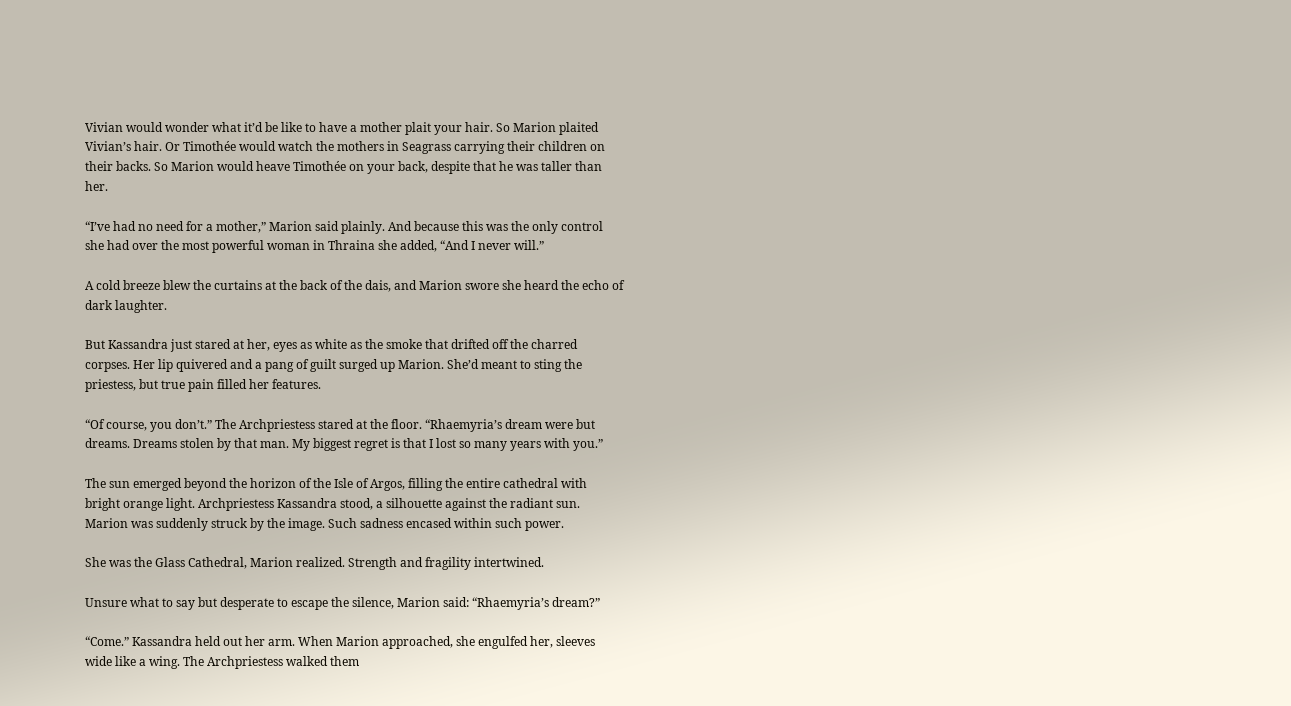Vivian would wonder what it’d be like to have a mother plait your hair. So Marion plaited Vivian’s hair. Or Timothée would watch the mothers in Seagrass carrying their children on their backs. So Marion would heave Timothée on your back, despite that he was taller than her.

“I’ve had no need for a mother,” Marion said plainly. And because this was the only control she had over the most powerful woman in Thraina she added, “And I never will.”

A cold breeze blew the curtains at the back of the dais, and Marion swore she heard the echo of dark laughter.

But Kassandra just stared at her, eyes as white as the smoke that drifted off the charred corpses. Her lip quivered and a pang of guilt surged up Marion. She’d meant to sting the priestess, but true pain filled her features.

“Of course, you don’t.” The Archpriestess stared at the floor. “Rhaemyria’s dream were but dreams. Dreams stolen by that man. My biggest regret is that I lost so many years with you.”

The sun emerged beyond the horizon of the Isle of Argos, filling the entire cathedral with bright orange light. Archpriestess Kassandra stood, a silhouette against the radiant sun. Marion was suddenly struck by the image. Such sadness encased within such power.

She was the Glass Cathedral, Marion realized. Strength and fragility intertwined.

Unsure what to say but desperate to escape the silence, Marion said: “Rhaemyria’s dream?”

“Come.” Kassandra held out her arm. When Marion approached, she engulfed her, sleeves wide like a wing. The Archpriestess walked them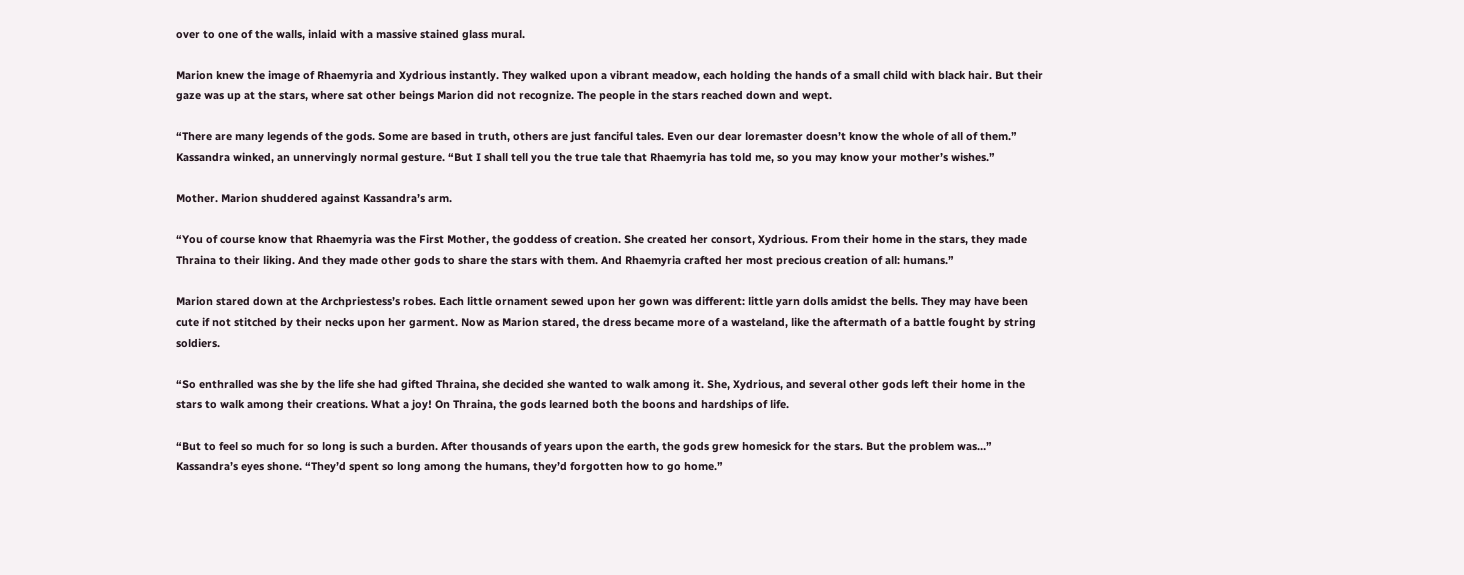over to one of the walls, inlaid with a massive stained glass mural.

Marion knew the image of Rhaemyria and Xydrious instantly. They walked upon a vibrant meadow, each holding the hands of a small child with black hair. But their gaze was up at the stars, where sat other beings Marion did not recognize. The people in the stars reached down and wept.

“There are many legends of the gods. Some are based in truth, others are just fanciful tales. Even our dear loremaster doesn’t know the whole of all of them.” Kassandra winked, an unnervingly normal gesture. “But I shall tell you the true tale that Rhaemyria has told me, so you may know your mother’s wishes.”

Mother. Marion shuddered against Kassandra’s arm.

“You of course know that Rhaemyria was the First Mother, the goddess of creation. She created her consort, Xydrious. From their home in the stars, they made Thraina to their liking. And they made other gods to share the stars with them. And Rhaemyria crafted her most precious creation of all: humans.”

Marion stared down at the Archpriestess’s robes. Each little ornament sewed upon her gown was different: little yarn dolls amidst the bells. They may have been cute if not stitched by their necks upon her garment. Now as Marion stared, the dress became more of a wasteland, like the aftermath of a battle fought by string soldiers.

“So enthralled was she by the life she had gifted Thraina, she decided she wanted to walk among it. She, Xydrious, and several other gods left their home in the stars to walk among their creations. What a joy! On Thraina, the gods learned both the boons and hardships of life.

“But to feel so much for so long is such a burden. After thousands of years upon the earth, the gods grew homesick for the stars. But the problem was…” Kassandra’s eyes shone. “They’d spent so long among the humans, they’d forgotten how to go home.”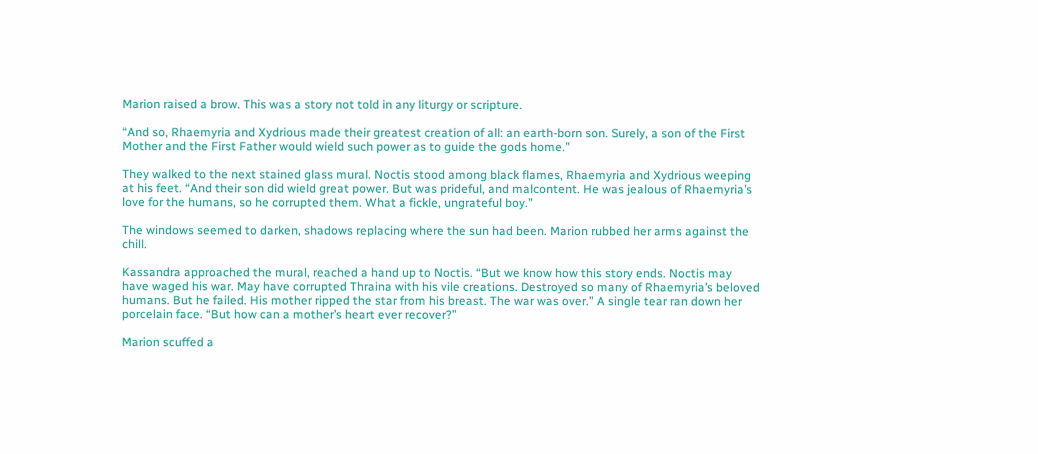Marion raised a brow. This was a story not told in any liturgy or scripture.

“And so, Rhaemyria and Xydrious made their greatest creation of all: an earth-born son. Surely, a son of the First Mother and the First Father would wield such power as to guide the gods home.”

They walked to the next stained glass mural. Noctis stood among black flames, Rhaemyria and Xydrious weeping at his feet. “And their son did wield great power. But was prideful, and malcontent. He was jealous of Rhaemyria’s love for the humans, so he corrupted them. What a fickle, ungrateful boy.”

The windows seemed to darken, shadows replacing where the sun had been. Marion rubbed her arms against the chill.

Kassandra approached the mural, reached a hand up to Noctis. “But we know how this story ends. Noctis may have waged his war. May have corrupted Thraina with his vile creations. Destroyed so many of Rhaemyria’s beloved humans. But he failed. His mother ripped the star from his breast. The war was over.” A single tear ran down her porcelain face. “But how can a mother’s heart ever recover?”

Marion scuffed a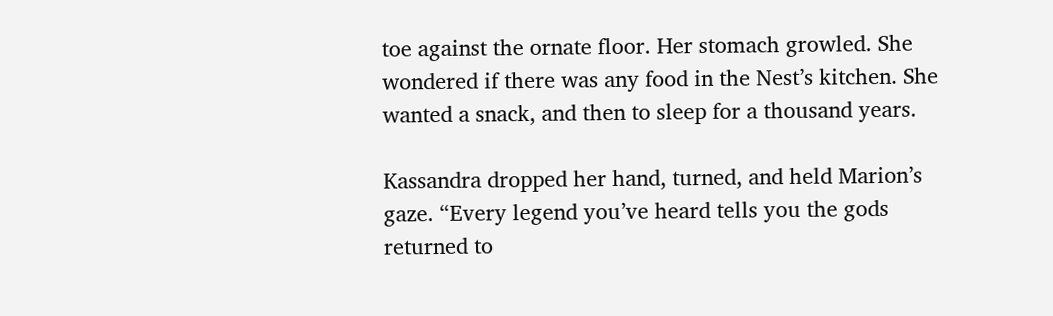toe against the ornate floor. Her stomach growled. She wondered if there was any food in the Nest’s kitchen. She wanted a snack, and then to sleep for a thousand years.

Kassandra dropped her hand, turned, and held Marion’s gaze. “Every legend you’ve heard tells you the gods returned to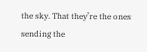the sky. That they’re the ones sending the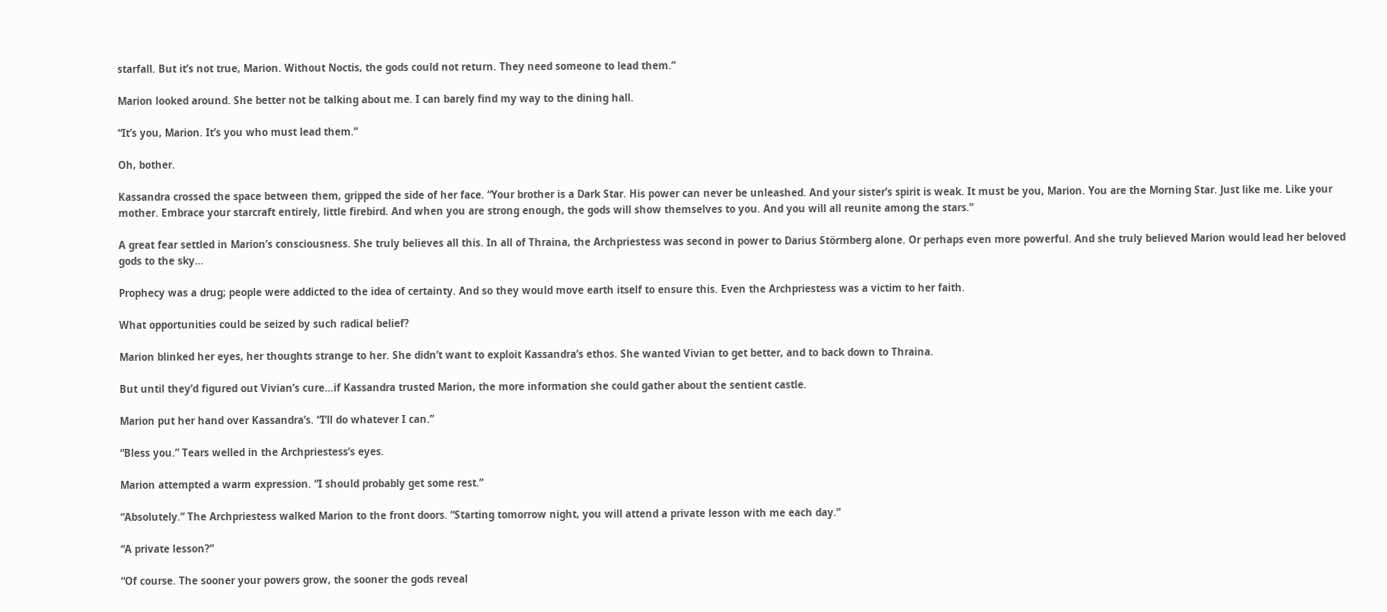starfall. But it’s not true, Marion. Without Noctis, the gods could not return. They need someone to lead them.”

Marion looked around. She better not be talking about me. I can barely find my way to the dining hall.

“It’s you, Marion. It’s you who must lead them.”

Oh, bother.

Kassandra crossed the space between them, gripped the side of her face. “Your brother is a Dark Star. His power can never be unleashed. And your sister’s spirit is weak. It must be you, Marion. You are the Morning Star. Just like me. Like your mother. Embrace your starcraft entirely, little firebird. And when you are strong enough, the gods will show themselves to you. And you will all reunite among the stars.”

A great fear settled in Marion’s consciousness. She truly believes all this. In all of Thraina, the Archpriestess was second in power to Darius Störmberg alone. Or perhaps even more powerful. And she truly believed Marion would lead her beloved gods to the sky…

Prophecy was a drug; people were addicted to the idea of certainty. And so they would move earth itself to ensure this. Even the Archpriestess was a victim to her faith.

What opportunities could be seized by such radical belief?

Marion blinked her eyes, her thoughts strange to her. She didn’t want to exploit Kassandra’s ethos. She wanted Vivian to get better, and to back down to Thraina.

But until they’d figured out Vivian’s cure…if Kassandra trusted Marion, the more information she could gather about the sentient castle.

Marion put her hand over Kassandra’s. “I’ll do whatever I can.”

“Bless you.” Tears welled in the Archpriestess’s eyes.

Marion attempted a warm expression. “I should probably get some rest.”

“Absolutely.” The Archpriestess walked Marion to the front doors. “Starting tomorrow night, you will attend a private lesson with me each day.”

“A private lesson?”

“Of course. The sooner your powers grow, the sooner the gods reveal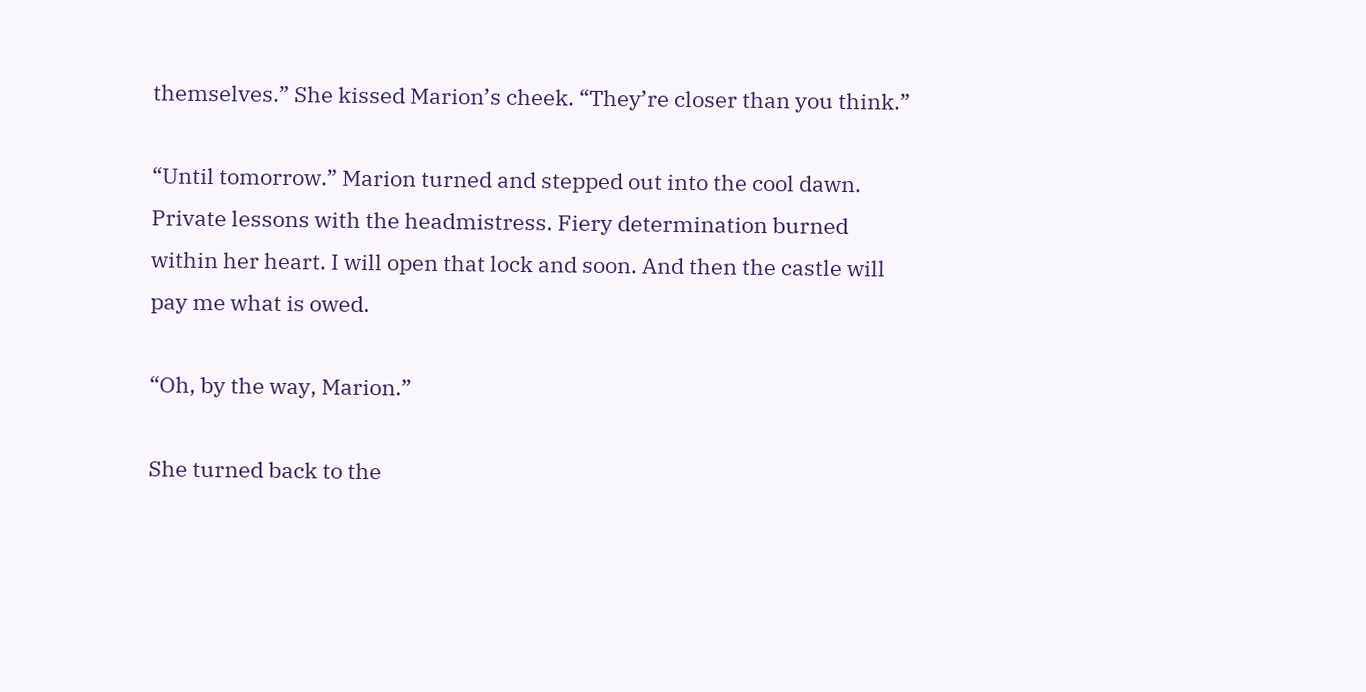themselves.” She kissed Marion’s cheek. “They’re closer than you think.”

“Until tomorrow.” Marion turned and stepped out into the cool dawn. Private lessons with the headmistress. Fiery determination burned within her heart. I will open that lock and soon. And then the castle will pay me what is owed.

“Oh, by the way, Marion.”

She turned back to the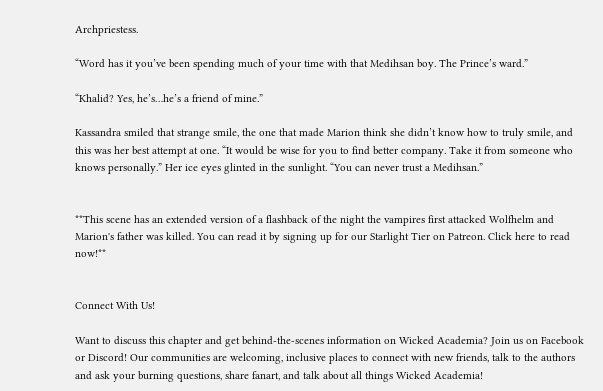Archpriestess.

“Word has it you’ve been spending much of your time with that Medihsan boy. The Prince’s ward.”

“Khalid? Yes, he’s…he’s a friend of mine.”

Kassandra smiled that strange smile, the one that made Marion think she didn’t know how to truly smile, and this was her best attempt at one. “It would be wise for you to find better company. Take it from someone who knows personally.” Her ice eyes glinted in the sunlight. “You can never trust a Medihsan.”


**This scene has an extended version of a flashback of the night the vampires first attacked Wolfhelm and Marion's father was killed. You can read it by signing up for our Starlight Tier on Patreon. Click here to read now!**


Connect With Us!

Want to discuss this chapter and get behind-the-scenes information on Wicked Academia? Join us on Facebook or Discord! Our communities are welcoming, inclusive places to connect with new friends, talk to the authors and ask your burning questions, share fanart, and talk about all things Wicked Academia!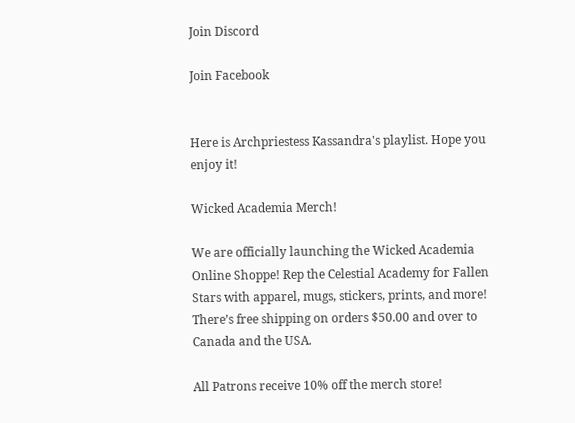Join Discord

Join Facebook


Here is Archpriestess Kassandra's playlist. Hope you enjoy it!

Wicked Academia Merch!

We are officially launching the Wicked Academia Online Shoppe! Rep the Celestial Academy for Fallen Stars with apparel, mugs, stickers, prints, and more! There’s free shipping on orders $50.00 and over to Canada and the USA.

All Patrons receive 10% off the merch store!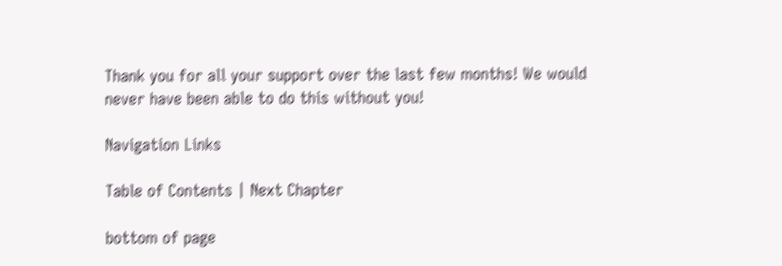Thank you for all your support over the last few months! We would never have been able to do this without you!

Navigation Links

Table of Contents | Next Chapter

bottom of page